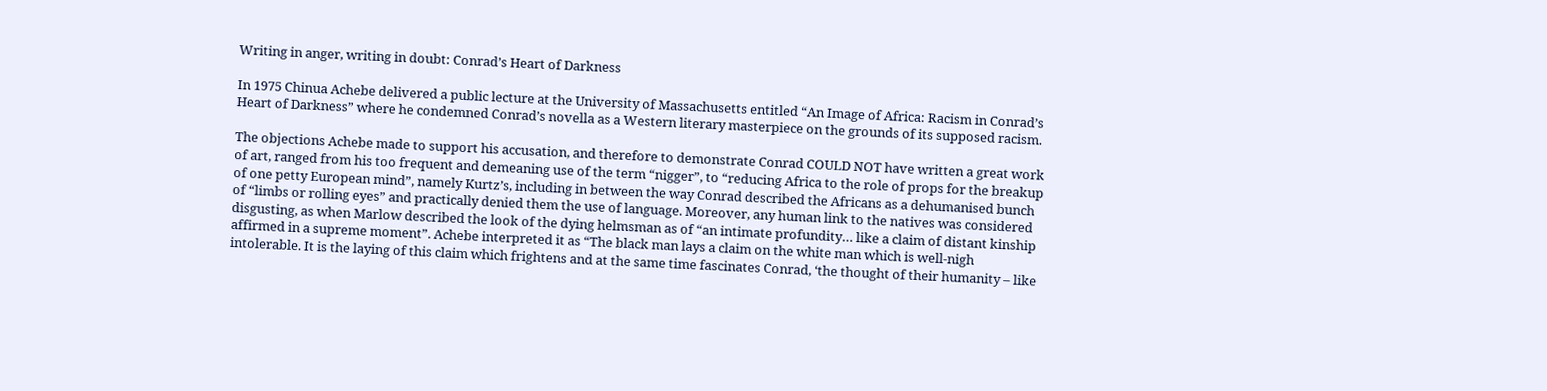Writing in anger, writing in doubt: Conrad’s Heart of Darkness

In 1975 Chinua Achebe delivered a public lecture at the University of Massachusetts entitled “An Image of Africa: Racism in Conrad’s Heart of Darkness” where he condemned Conrad’s novella as a Western literary masterpiece on the grounds of its supposed racism.

The objections Achebe made to support his accusation, and therefore to demonstrate Conrad COULD NOT have written a great work of art, ranged from his too frequent and demeaning use of the term “nigger”, to “reducing Africa to the role of props for the breakup of one petty European mind”, namely Kurtz’s, including in between the way Conrad described the Africans as a dehumanised bunch of “limbs or rolling eyes” and practically denied them the use of language. Moreover, any human link to the natives was considered disgusting, as when Marlow described the look of the dying helmsman as of “an intimate profundity… like a claim of distant kinship affirmed in a supreme moment”. Achebe interpreted it as “The black man lays a claim on the white man which is well-nigh intolerable. It is the laying of this claim which frightens and at the same time fascinates Conrad, ‘the thought of their humanity – like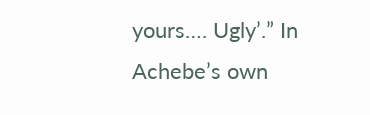yours…. Ugly’.” In Achebe’s own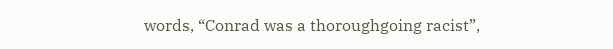words, “Conrad was a thoroughgoing racist”,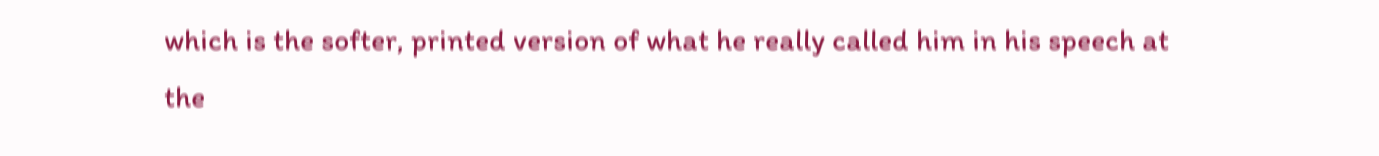which is the softer, printed version of what he really called him in his speech at the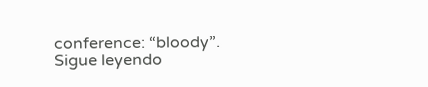conference: “bloody”. Sigue leyendo